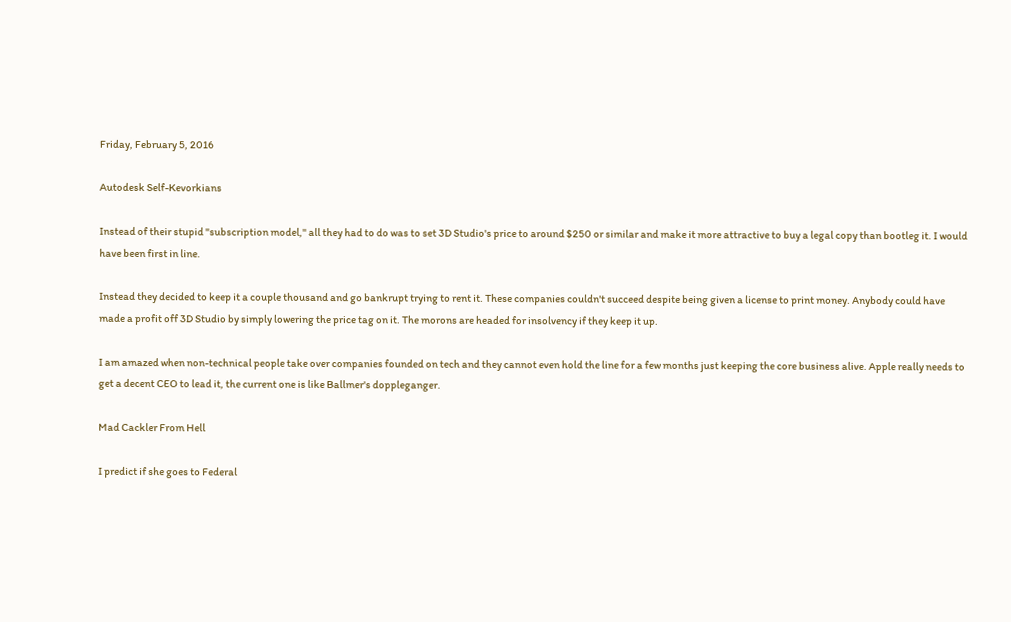Friday, February 5, 2016

Autodesk Self-Kevorkians

Instead of their stupid "subscription model," all they had to do was to set 3D Studio's price to around $250 or similar and make it more attractive to buy a legal copy than bootleg it. I would have been first in line.

Instead they decided to keep it a couple thousand and go bankrupt trying to rent it. These companies couldn't succeed despite being given a license to print money. Anybody could have made a profit off 3D Studio by simply lowering the price tag on it. The morons are headed for insolvency if they keep it up.

I am amazed when non-technical people take over companies founded on tech and they cannot even hold the line for a few months just keeping the core business alive. Apple really needs to get a decent CEO to lead it, the current one is like Ballmer's doppleganger.

Mad Cackler From Hell

I predict if she goes to Federal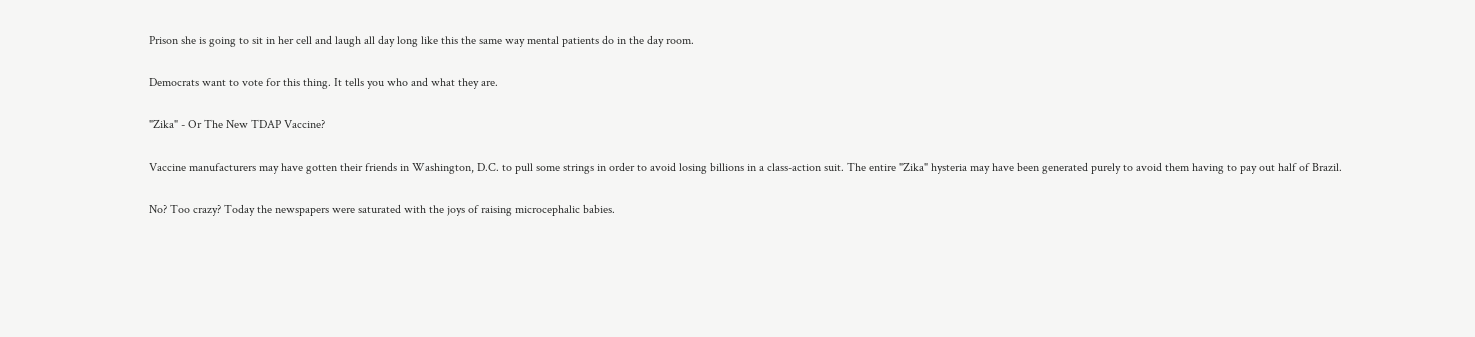Prison she is going to sit in her cell and laugh all day long like this the same way mental patients do in the day room.

Democrats want to vote for this thing. It tells you who and what they are.

"Zika" - Or The New TDAP Vaccine?

Vaccine manufacturers may have gotten their friends in Washington, D.C. to pull some strings in order to avoid losing billions in a class-action suit. The entire "Zika" hysteria may have been generated purely to avoid them having to pay out half of Brazil.

No? Too crazy? Today the newspapers were saturated with the joys of raising microcephalic babies.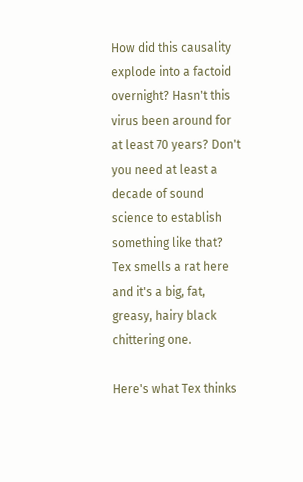How did this causality explode into a factoid overnight? Hasn't this virus been around for at least 70 years? Don't you need at least a decade of sound science to establish something like that? Tex smells a rat here and it's a big, fat, greasy, hairy black chittering one.

Here's what Tex thinks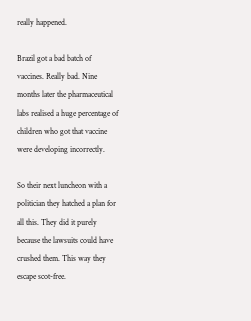really happened.

Brazil got a bad batch of vaccines. Really bad. Nine months later the pharmaceutical labs realised a huge percentage of children who got that vaccine were developing incorrectly.

So their next luncheon with a politician they hatched a plan for all this. They did it purely because the lawsuits could have crushed them. This way they escape scot-free.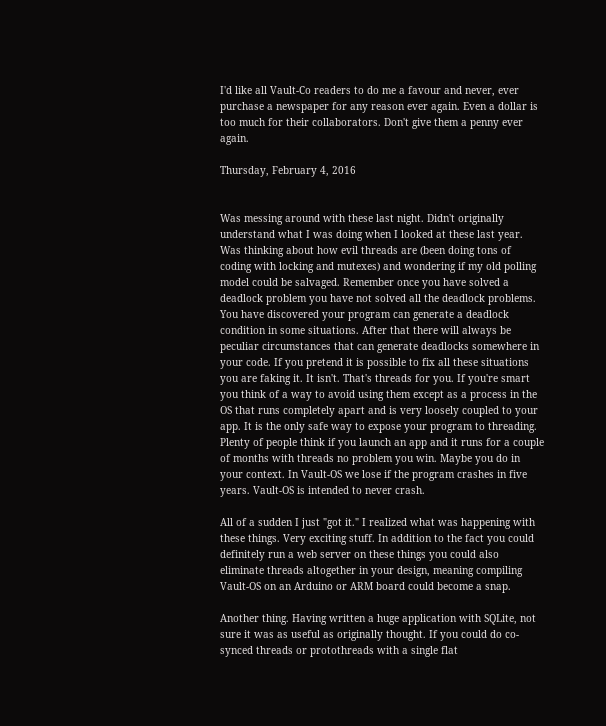I'd like all Vault-Co readers to do me a favour and never, ever purchase a newspaper for any reason ever again. Even a dollar is too much for their collaborators. Don't give them a penny ever again.

Thursday, February 4, 2016


Was messing around with these last night. Didn't originally understand what I was doing when I looked at these last year. Was thinking about how evil threads are (been doing tons of coding with locking and mutexes) and wondering if my old polling model could be salvaged. Remember once you have solved a deadlock problem you have not solved all the deadlock problems. You have discovered your program can generate a deadlock condition in some situations. After that there will always be peculiar circumstances that can generate deadlocks somewhere in your code. If you pretend it is possible to fix all these situations you are faking it. It isn't. That's threads for you. If you're smart you think of a way to avoid using them except as a process in the OS that runs completely apart and is very loosely coupled to your app. It is the only safe way to expose your program to threading. Plenty of people think if you launch an app and it runs for a couple of months with threads no problem you win. Maybe you do in your context. In Vault-OS we lose if the program crashes in five years. Vault-OS is intended to never crash.

All of a sudden I just "got it." I realized what was happening with these things. Very exciting stuff. In addition to the fact you could definitely run a web server on these things you could also eliminate threads altogether in your design, meaning compiling Vault-OS on an Arduino or ARM board could become a snap.

Another thing. Having written a huge application with SQLite, not sure it was as useful as originally thought. If you could do co-synced threads or protothreads with a single flat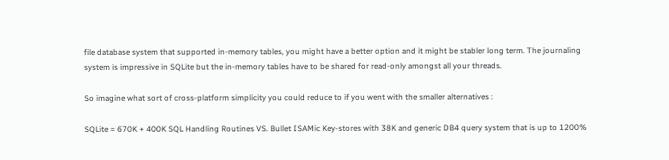file database system that supported in-memory tables, you might have a better option and it might be stabler long term. The journaling system is impressive in SQLite but the in-memory tables have to be shared for read-only amongst all your threads.

So imagine what sort of cross-platform simplicity you could reduce to if you went with the smaller alternatives :

SQLite = 670K + 400K SQL Handling Routines VS. Bullet ISAMic Key-stores with 38K and generic DB4 query system that is up to 1200%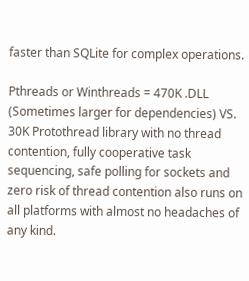faster than SQLite for complex operations.

Pthreads or Winthreads = 470K .DLL (Sometimes larger for dependencies) VS.  30K Protothread library with no thread contention, fully cooperative task sequencing, safe polling for sockets and zero risk of thread contention also runs on all platforms with almost no headaches of any kind.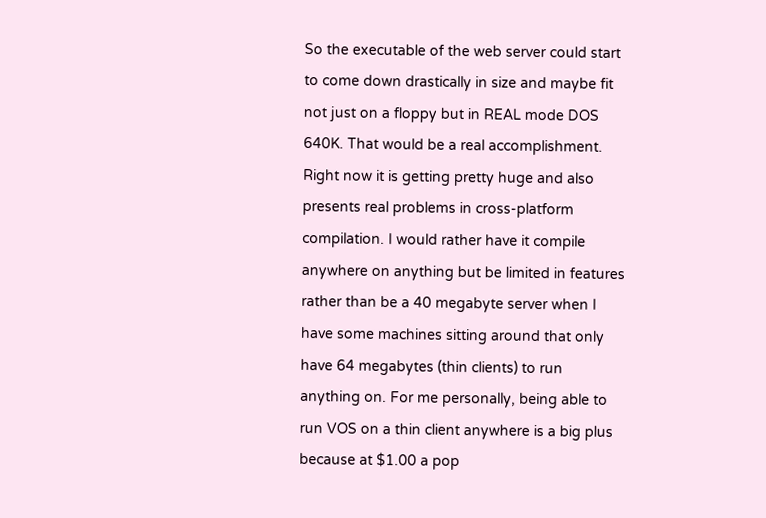So the executable of the web server could start to come down drastically in size and maybe fit not just on a floppy but in REAL mode DOS 640K. That would be a real accomplishment. Right now it is getting pretty huge and also presents real problems in cross-platform compilation. I would rather have it compile anywhere on anything but be limited in features rather than be a 40 megabyte server when I have some machines sitting around that only have 64 megabytes (thin clients) to run anything on. For me personally, being able to run VOS on a thin client anywhere is a big plus because at $1.00 a pop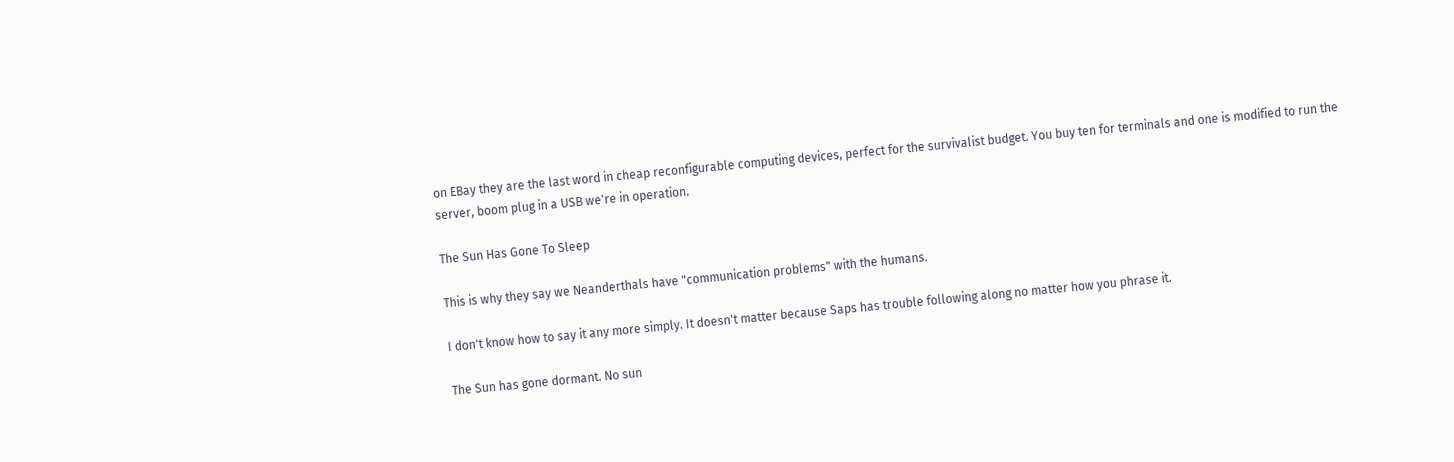on EBay they are the last word in cheap reconfigurable computing devices, perfect for the survivalist budget. You buy ten for terminals and one is modified to run the server, boom plug in a USB we're in operation.

The Sun Has Gone To Sleep

This is why they say we Neanderthals have "communication problems" with the humans.

I don't know how to say it any more simply. It doesn't matter because Saps has trouble following along no matter how you phrase it.

The Sun has gone dormant. No sun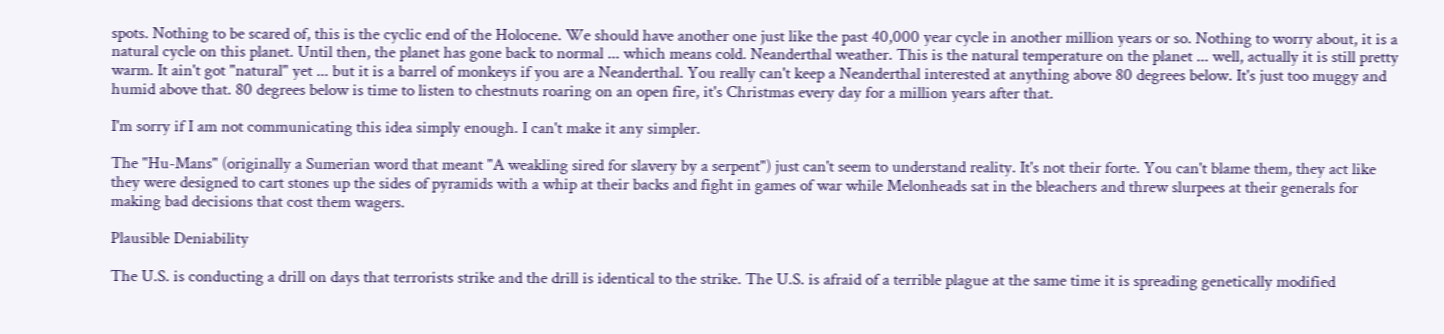spots. Nothing to be scared of, this is the cyclic end of the Holocene. We should have another one just like the past 40,000 year cycle in another million years or so. Nothing to worry about, it is a natural cycle on this planet. Until then, the planet has gone back to normal ... which means cold. Neanderthal weather. This is the natural temperature on the planet ... well, actually it is still pretty warm. It ain't got "natural" yet ... but it is a barrel of monkeys if you are a Neanderthal. You really can't keep a Neanderthal interested at anything above 80 degrees below. It's just too muggy and humid above that. 80 degrees below is time to listen to chestnuts roaring on an open fire, it's Christmas every day for a million years after that.

I'm sorry if I am not communicating this idea simply enough. I can't make it any simpler.

The "Hu-Mans" (originally a Sumerian word that meant "A weakling sired for slavery by a serpent") just can't seem to understand reality. It's not their forte. You can't blame them, they act like they were designed to cart stones up the sides of pyramids with a whip at their backs and fight in games of war while Melonheads sat in the bleachers and threw slurpees at their generals for making bad decisions that cost them wagers.

Plausible Deniability

The U.S. is conducting a drill on days that terrorists strike and the drill is identical to the strike. The U.S. is afraid of a terrible plague at the same time it is spreading genetically modified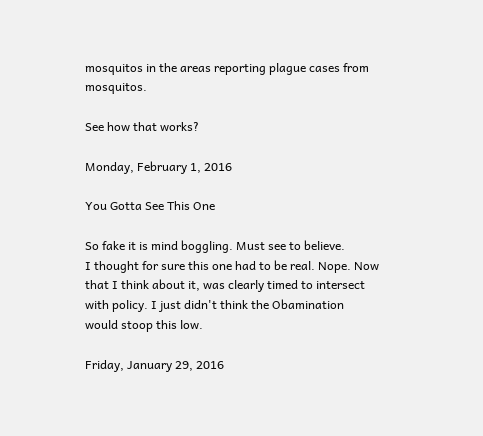mosquitos in the areas reporting plague cases from mosquitos.

See how that works?

Monday, February 1, 2016

You Gotta See This One

So fake it is mind boggling. Must see to believe.
I thought for sure this one had to be real. Nope. Now that I think about it, was clearly timed to intersect with policy. I just didn't think the Obamination would stoop this low.

Friday, January 29, 2016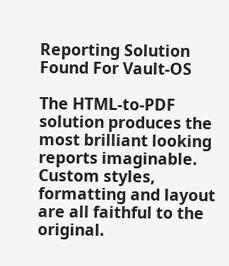Reporting Solution Found For Vault-OS

The HTML-to-PDF solution produces the most brilliant looking reports imaginable. Custom styles, formatting and layout are all faithful to the original.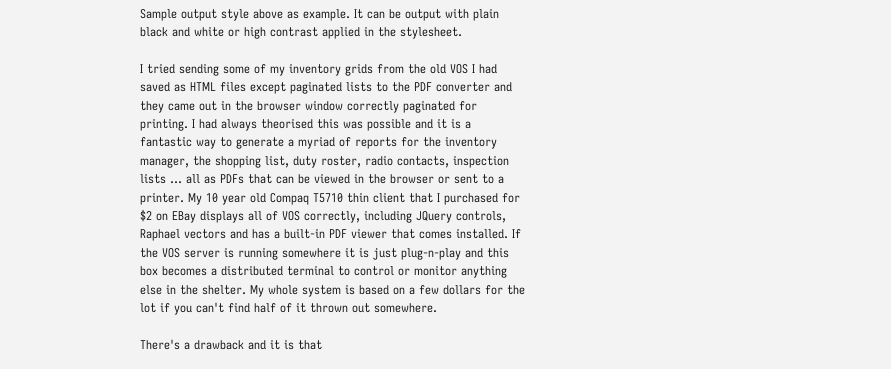Sample output style above as example. It can be output with plain black and white or high contrast applied in the stylesheet.

I tried sending some of my inventory grids from the old VOS I had saved as HTML files except paginated lists to the PDF converter and they came out in the browser window correctly paginated for printing. I had always theorised this was possible and it is a fantastic way to generate a myriad of reports for the inventory manager, the shopping list, duty roster, radio contacts, inspection lists ... all as PDFs that can be viewed in the browser or sent to a printer. My 10 year old Compaq T5710 thin client that I purchased for $2 on EBay displays all of VOS correctly, including JQuery controls, Raphael vectors and has a built-in PDF viewer that comes installed. If the VOS server is running somewhere it is just plug-n-play and this box becomes a distributed terminal to control or monitor anything else in the shelter. My whole system is based on a few dollars for the lot if you can't find half of it thrown out somewhere.

There's a drawback and it is that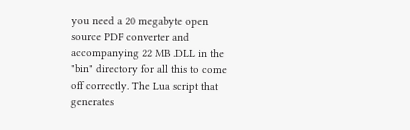you need a 20 megabyte open source PDF converter and accompanying 22 MB .DLL in the "bin" directory for all this to come off correctly. The Lua script that generates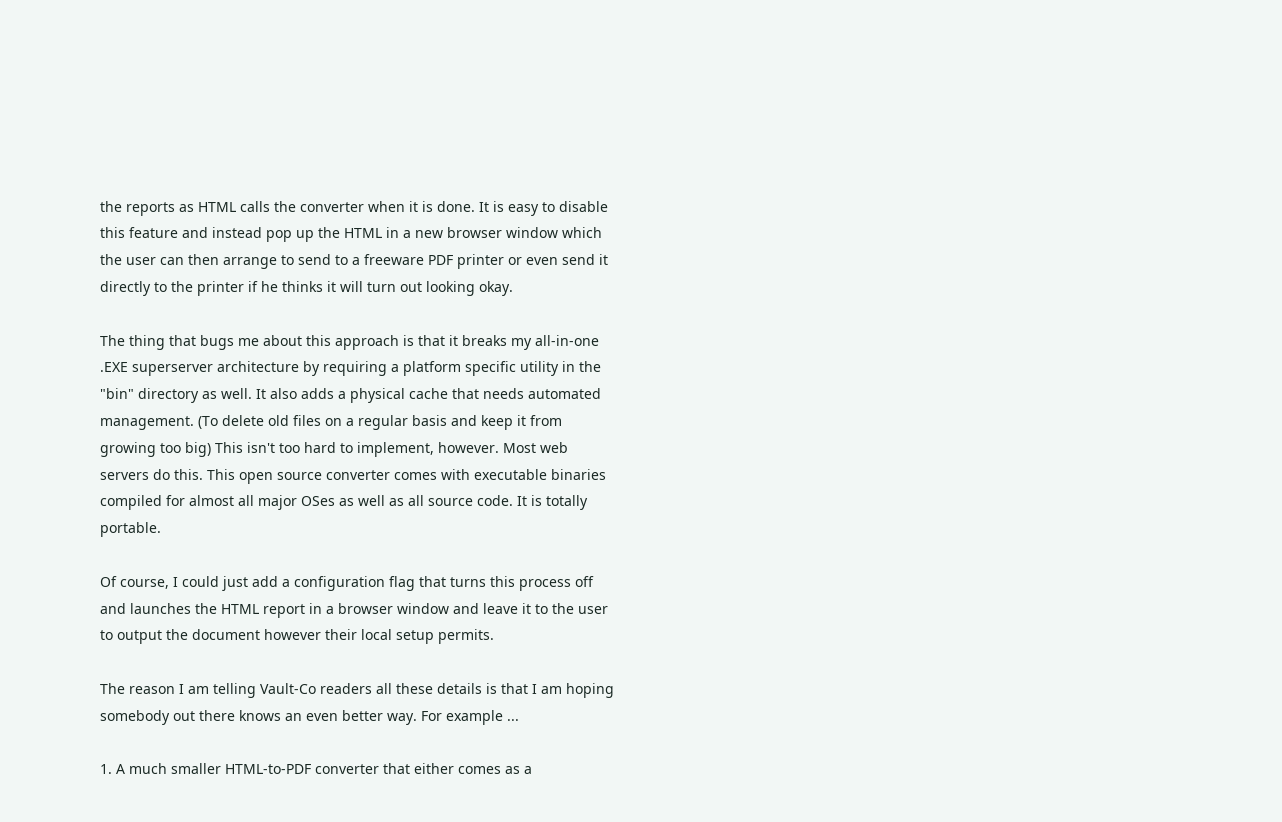the reports as HTML calls the converter when it is done. It is easy to disable this feature and instead pop up the HTML in a new browser window which the user can then arrange to send to a freeware PDF printer or even send it directly to the printer if he thinks it will turn out looking okay.

The thing that bugs me about this approach is that it breaks my all-in-one .EXE superserver architecture by requiring a platform specific utility in the "bin" directory as well. It also adds a physical cache that needs automated management. (To delete old files on a regular basis and keep it from growing too big) This isn't too hard to implement, however. Most web servers do this. This open source converter comes with executable binaries compiled for almost all major OSes as well as all source code. It is totally portable.

Of course, I could just add a configuration flag that turns this process off and launches the HTML report in a browser window and leave it to the user to output the document however their local setup permits.

The reason I am telling Vault-Co readers all these details is that I am hoping somebody out there knows an even better way. For example ...

1. A much smaller HTML-to-PDF converter that either comes as a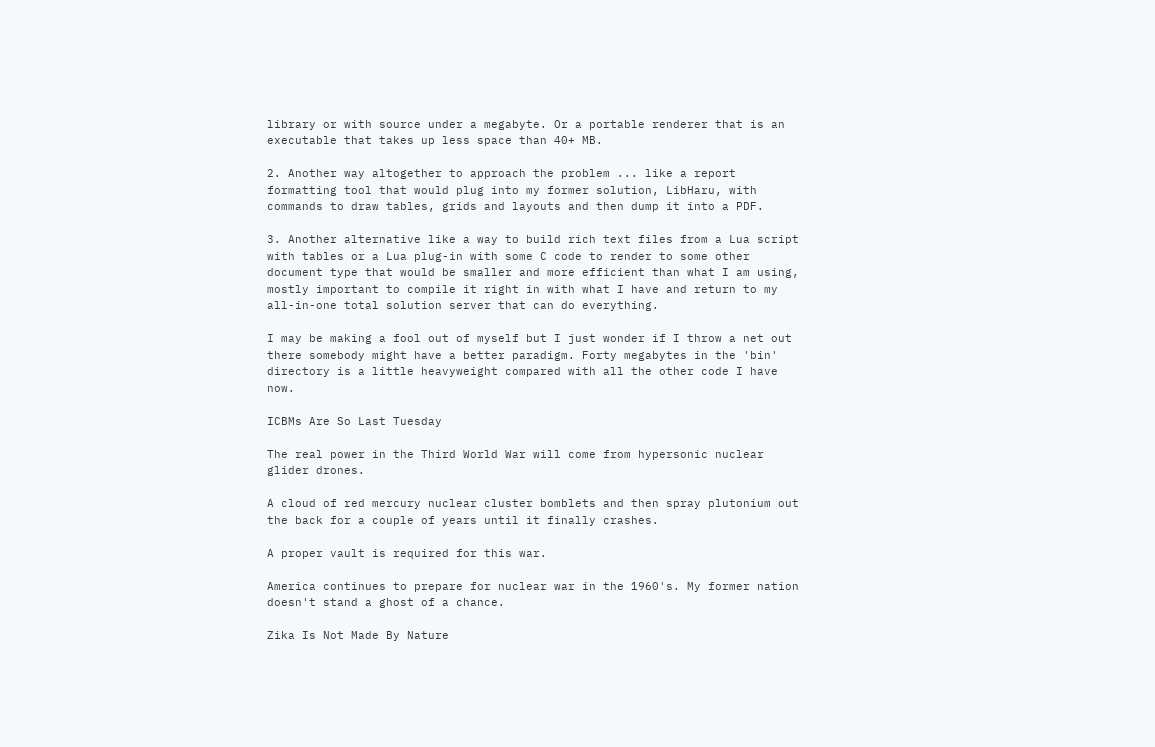library or with source under a megabyte. Or a portable renderer that is an executable that takes up less space than 40+ MB.

2. Another way altogether to approach the problem ... like a report formatting tool that would plug into my former solution, LibHaru, with commands to draw tables, grids and layouts and then dump it into a PDF.

3. Another alternative like a way to build rich text files from a Lua script with tables or a Lua plug-in with some C code to render to some other document type that would be smaller and more efficient than what I am using, mostly important to compile it right in with what I have and return to my all-in-one total solution server that can do everything.

I may be making a fool out of myself but I just wonder if I throw a net out there somebody might have a better paradigm. Forty megabytes in the 'bin' directory is a little heavyweight compared with all the other code I have now.

ICBMs Are So Last Tuesday

The real power in the Third World War will come from hypersonic nuclear glider drones.

A cloud of red mercury nuclear cluster bomblets and then spray plutonium out the back for a couple of years until it finally crashes.

A proper vault is required for this war.

America continues to prepare for nuclear war in the 1960's. My former nation doesn't stand a ghost of a chance.

Zika Is Not Made By Nature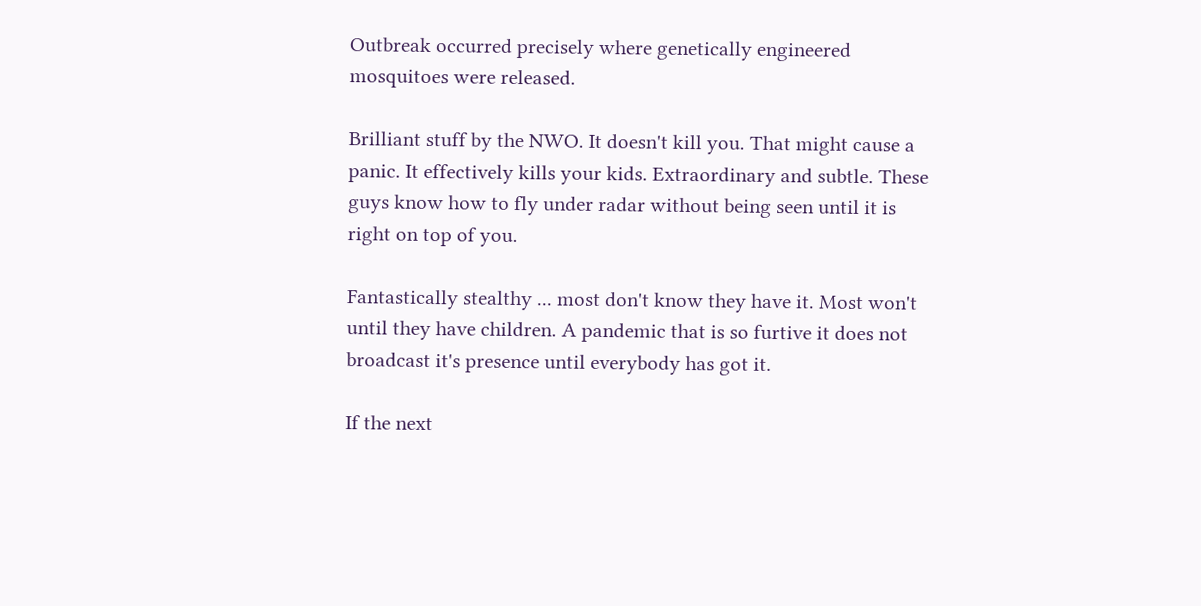Outbreak occurred precisely where genetically engineered mosquitoes were released.

Brilliant stuff by the NWO. It doesn't kill you. That might cause a panic. It effectively kills your kids. Extraordinary and subtle. These guys know how to fly under radar without being seen until it is right on top of you.

Fantastically stealthy ... most don't know they have it. Most won't until they have children. A pandemic that is so furtive it does not broadcast it's presence until everybody has got it.

If the next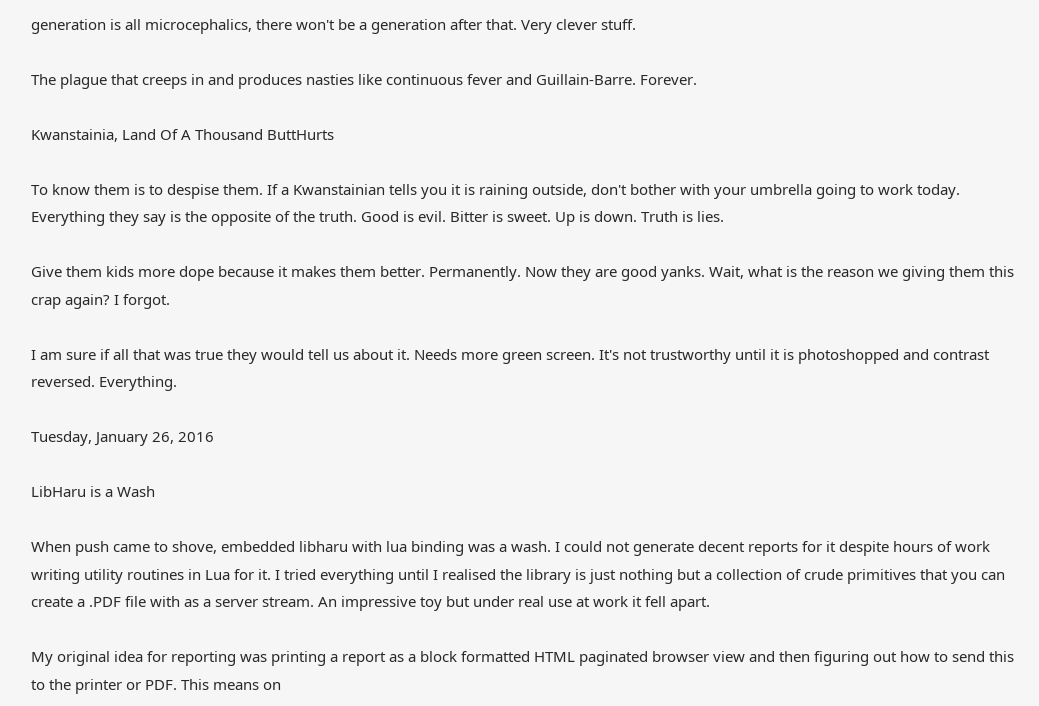generation is all microcephalics, there won't be a generation after that. Very clever stuff.

The plague that creeps in and produces nasties like continuous fever and Guillain-Barre. Forever.

Kwanstainia, Land Of A Thousand ButtHurts

To know them is to despise them. If a Kwanstainian tells you it is raining outside, don't bother with your umbrella going to work today. Everything they say is the opposite of the truth. Good is evil. Bitter is sweet. Up is down. Truth is lies.

Give them kids more dope because it makes them better. Permanently. Now they are good yanks. Wait, what is the reason we giving them this crap again? I forgot.

I am sure if all that was true they would tell us about it. Needs more green screen. It's not trustworthy until it is photoshopped and contrast reversed. Everything.

Tuesday, January 26, 2016

LibHaru is a Wash

When push came to shove, embedded libharu with lua binding was a wash. I could not generate decent reports for it despite hours of work writing utility routines in Lua for it. I tried everything until I realised the library is just nothing but a collection of crude primitives that you can create a .PDF file with as a server stream. An impressive toy but under real use at work it fell apart.

My original idea for reporting was printing a report as a block formatted HTML paginated browser view and then figuring out how to send this to the printer or PDF. This means on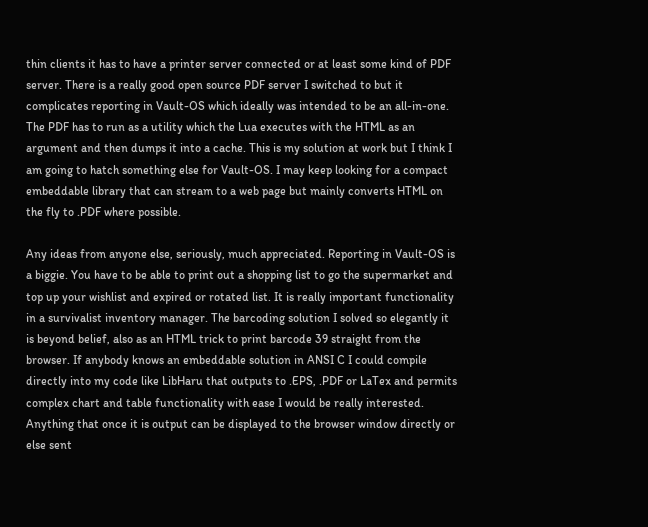thin clients it has to have a printer server connected or at least some kind of PDF server. There is a really good open source PDF server I switched to but it complicates reporting in Vault-OS which ideally was intended to be an all-in-one. The PDF has to run as a utility which the Lua executes with the HTML as an argument and then dumps it into a cache. This is my solution at work but I think I am going to hatch something else for Vault-OS. I may keep looking for a compact embeddable library that can stream to a web page but mainly converts HTML on the fly to .PDF where possible.

Any ideas from anyone else, seriously, much appreciated. Reporting in Vault-OS is a biggie. You have to be able to print out a shopping list to go the supermarket and top up your wishlist and expired or rotated list. It is really important functionality in a survivalist inventory manager. The barcoding solution I solved so elegantly it is beyond belief, also as an HTML trick to print barcode 39 straight from the browser. If anybody knows an embeddable solution in ANSI C I could compile directly into my code like LibHaru that outputs to .EPS, .PDF or LaTex and permits complex chart and table functionality with ease I would be really interested. Anything that once it is output can be displayed to the browser window directly or else sent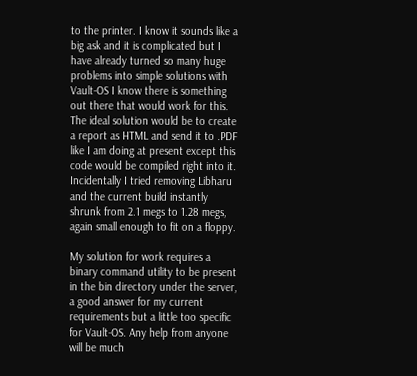to the printer. I know it sounds like a big ask and it is complicated but I have already turned so many huge problems into simple solutions with Vault-OS I know there is something out there that would work for this. The ideal solution would be to create a report as HTML and send it to .PDF like I am doing at present except this code would be compiled right into it. Incidentally I tried removing Libharu and the current build instantly shrunk from 2.1 megs to 1.28 megs, again small enough to fit on a floppy.

My solution for work requires a binary command utility to be present in the bin directory under the server, a good answer for my current requirements but a little too specific for Vault-OS. Any help from anyone will be much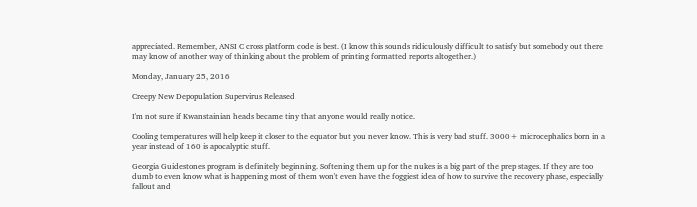appreciated. Remember, ANSI C cross platform code is best. (I know this sounds ridiculously difficult to satisfy but somebody out there may know of another way of thinking about the problem of printing formatted reports altogether.)

Monday, January 25, 2016

Creepy New Depopulation Supervirus Released

I'm not sure if Kwanstainian heads became tiny that anyone would really notice.

Cooling temperatures will help keep it closer to the equator but you never know. This is very bad stuff. 3000+ microcephalics born in a year instead of 160 is apocalyptic stuff.

Georgia Guidestones program is definitely beginning. Softening them up for the nukes is a big part of the prep stages. If they are too dumb to even know what is happening most of them won't even have the foggiest idea of how to survive the recovery phase, especially fallout and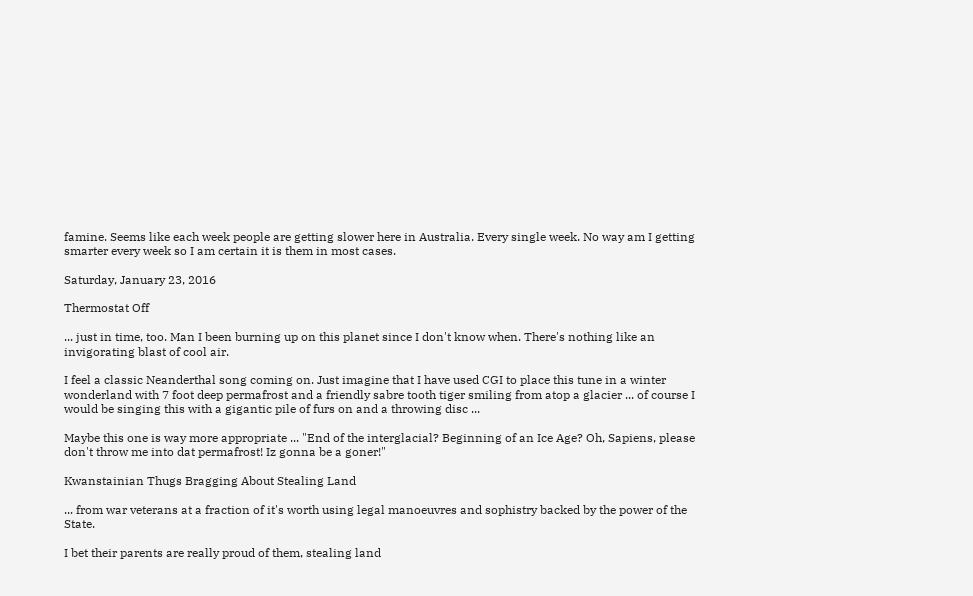famine. Seems like each week people are getting slower here in Australia. Every single week. No way am I getting smarter every week so I am certain it is them in most cases.

Saturday, January 23, 2016

Thermostat Off

... just in time, too. Man I been burning up on this planet since I don't know when. There's nothing like an invigorating blast of cool air.

I feel a classic Neanderthal song coming on. Just imagine that I have used CGI to place this tune in a winter wonderland with 7 foot deep permafrost and a friendly sabre tooth tiger smiling from atop a glacier ... of course I would be singing this with a gigantic pile of furs on and a throwing disc ...

Maybe this one is way more appropriate ... "End of the interglacial? Beginning of an Ice Age? Oh, Sapiens, please don't throw me into dat permafrost! Iz gonna be a goner!"

Kwanstainian Thugs Bragging About Stealing Land

... from war veterans at a fraction of it's worth using legal manoeuvres and sophistry backed by the power of the State.

I bet their parents are really proud of them, stealing land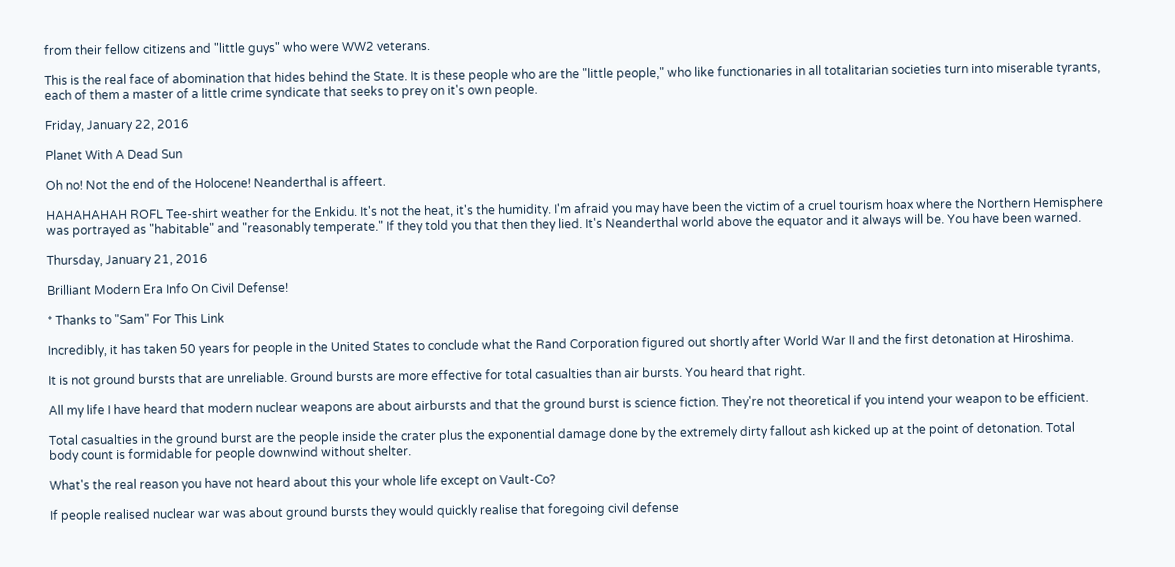from their fellow citizens and "little guys" who were WW2 veterans.

This is the real face of abomination that hides behind the State. It is these people who are the "little people," who like functionaries in all totalitarian societies turn into miserable tyrants, each of them a master of a little crime syndicate that seeks to prey on it's own people.

Friday, January 22, 2016

Planet With A Dead Sun

Oh no! Not the end of the Holocene! Neanderthal is affeert.

HAHAHAHAH ROFL Tee-shirt weather for the Enkidu. It's not the heat, it's the humidity. I'm afraid you may have been the victim of a cruel tourism hoax where the Northern Hemisphere was portrayed as "habitable" and "reasonably temperate." If they told you that then they lied. It's Neanderthal world above the equator and it always will be. You have been warned.

Thursday, January 21, 2016

Brilliant Modern Era Info On Civil Defense!

* Thanks to "Sam" For This Link

Incredibly, it has taken 50 years for people in the United States to conclude what the Rand Corporation figured out shortly after World War II and the first detonation at Hiroshima.

It is not ground bursts that are unreliable. Ground bursts are more effective for total casualties than air bursts. You heard that right.

All my life I have heard that modern nuclear weapons are about airbursts and that the ground burst is science fiction. They're not theoretical if you intend your weapon to be efficient.

Total casualties in the ground burst are the people inside the crater plus the exponential damage done by the extremely dirty fallout ash kicked up at the point of detonation. Total body count is formidable for people downwind without shelter.

What's the real reason you have not heard about this your whole life except on Vault-Co?

If people realised nuclear war was about ground bursts they would quickly realise that foregoing civil defense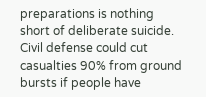preparations is nothing short of deliberate suicide. Civil defense could cut casualties 90% from ground bursts if people have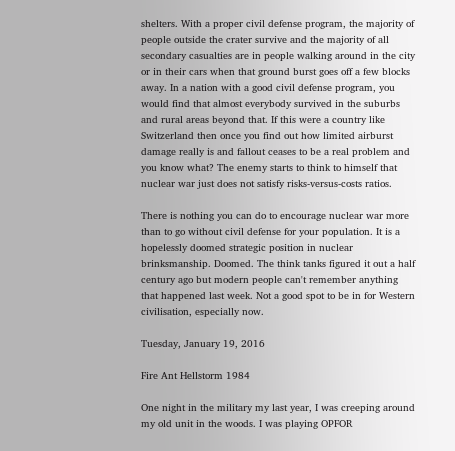shelters. With a proper civil defense program, the majority of people outside the crater survive and the majority of all secondary casualties are in people walking around in the city or in their cars when that ground burst goes off a few blocks away. In a nation with a good civil defense program, you would find that almost everybody survived in the suburbs and rural areas beyond that. If this were a country like Switzerland then once you find out how limited airburst damage really is and fallout ceases to be a real problem and you know what? The enemy starts to think to himself that nuclear war just does not satisfy risks-versus-costs ratios.

There is nothing you can do to encourage nuclear war more than to go without civil defense for your population. It is a hopelessly doomed strategic position in nuclear brinksmanship. Doomed. The think tanks figured it out a half century ago but modern people can't remember anything that happened last week. Not a good spot to be in for Western civilisation, especially now.

Tuesday, January 19, 2016

Fire Ant Hellstorm 1984

One night in the military my last year, I was creeping around my old unit in the woods. I was playing OPFOR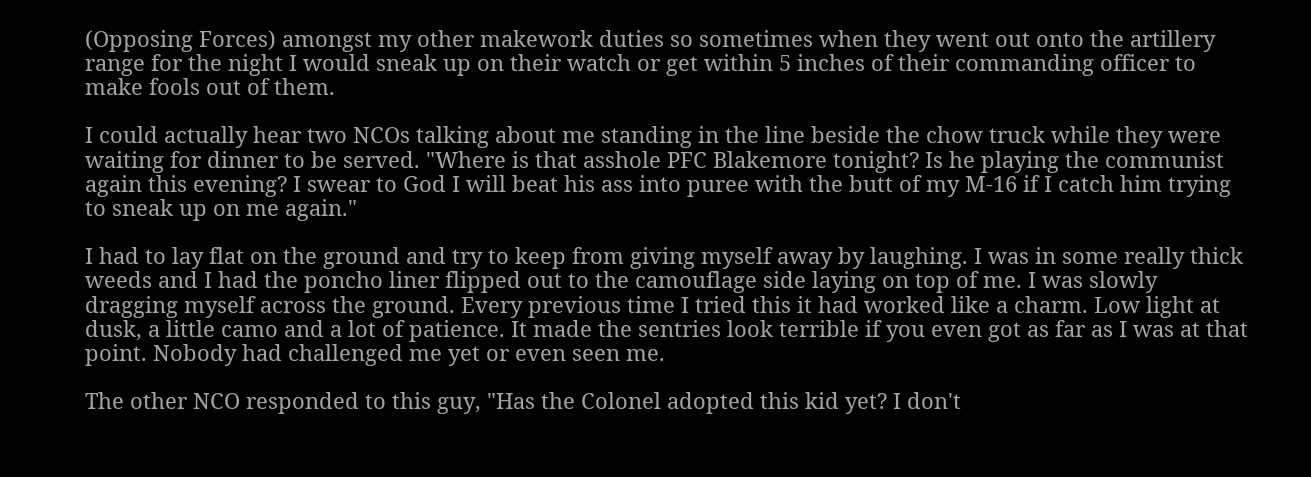(Opposing Forces) amongst my other makework duties so sometimes when they went out onto the artillery range for the night I would sneak up on their watch or get within 5 inches of their commanding officer to make fools out of them.

I could actually hear two NCOs talking about me standing in the line beside the chow truck while they were waiting for dinner to be served. "Where is that asshole PFC Blakemore tonight? Is he playing the communist again this evening? I swear to God I will beat his ass into puree with the butt of my M-16 if I catch him trying to sneak up on me again."

I had to lay flat on the ground and try to keep from giving myself away by laughing. I was in some really thick weeds and I had the poncho liner flipped out to the camouflage side laying on top of me. I was slowly dragging myself across the ground. Every previous time I tried this it had worked like a charm. Low light at dusk, a little camo and a lot of patience. It made the sentries look terrible if you even got as far as I was at that point. Nobody had challenged me yet or even seen me.

The other NCO responded to this guy, "Has the Colonel adopted this kid yet? I don't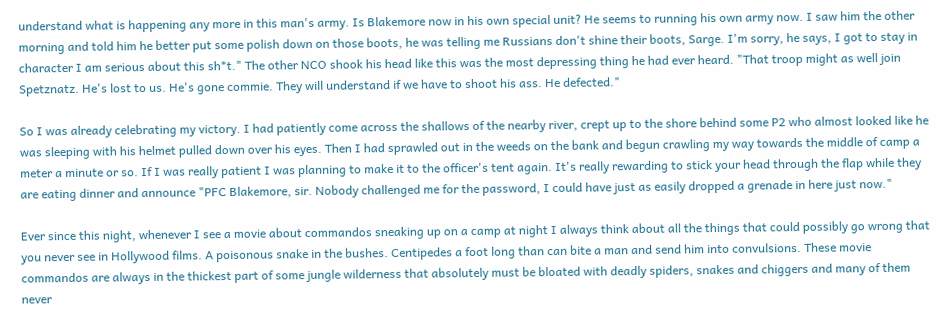understand what is happening any more in this man's army. Is Blakemore now in his own special unit? He seems to running his own army now. I saw him the other morning and told him he better put some polish down on those boots, he was telling me Russians don't shine their boots, Sarge. I'm sorry, he says, I got to stay in character I am serious about this sh*t." The other NCO shook his head like this was the most depressing thing he had ever heard. "That troop might as well join Spetznatz. He's lost to us. He's gone commie. They will understand if we have to shoot his ass. He defected."

So I was already celebrating my victory. I had patiently come across the shallows of the nearby river, crept up to the shore behind some P2 who almost looked like he was sleeping with his helmet pulled down over his eyes. Then I had sprawled out in the weeds on the bank and begun crawling my way towards the middle of camp a meter a minute or so. If I was really patient I was planning to make it to the officer's tent again. It's really rewarding to stick your head through the flap while they are eating dinner and announce "PFC Blakemore, sir. Nobody challenged me for the password, I could have just as easily dropped a grenade in here just now."

Ever since this night, whenever I see a movie about commandos sneaking up on a camp at night I always think about all the things that could possibly go wrong that you never see in Hollywood films. A poisonous snake in the bushes. Centipedes a foot long than can bite a man and send him into convulsions. These movie commandos are always in the thickest part of some jungle wilderness that absolutely must be bloated with deadly spiders, snakes and chiggers and many of them never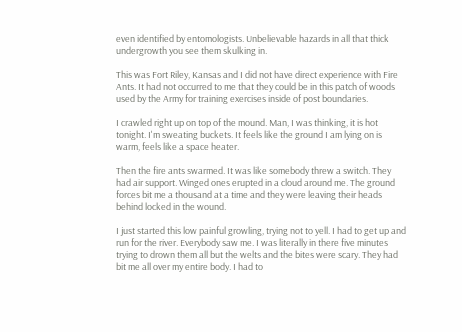even identified by entomologists. Unbelievable hazards in all that thick undergrowth you see them skulking in.

This was Fort Riley, Kansas and I did not have direct experience with Fire Ants. It had not occurred to me that they could be in this patch of woods used by the Army for training exercises inside of post boundaries.

I crawled right up on top of the mound. Man, I was thinking, it is hot tonight. I'm sweating buckets. It feels like the ground I am lying on is warm, feels like a space heater.

Then the fire ants swarmed. It was like somebody threw a switch. They had air support. Winged ones erupted in a cloud around me. The ground forces bit me a thousand at a time and they were leaving their heads behind locked in the wound.

I just started this low painful growling, trying not to yell. I had to get up and run for the river. Everybody saw me. I was literally in there five minutes trying to drown them all but the welts and the bites were scary. They had bit me all over my entire body. I had to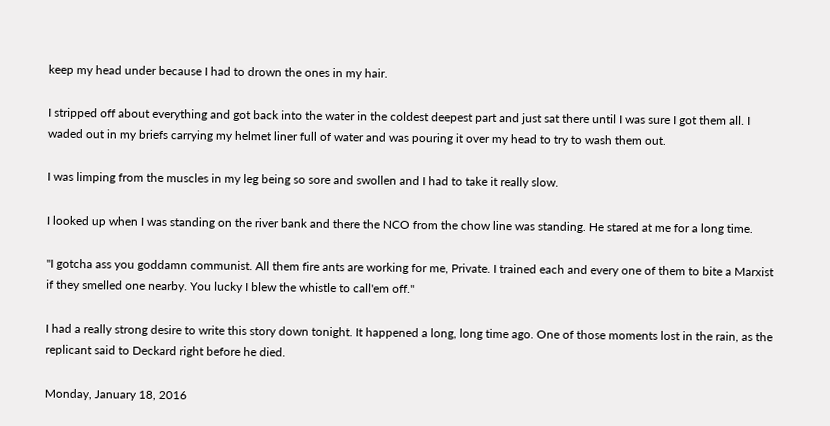keep my head under because I had to drown the ones in my hair.

I stripped off about everything and got back into the water in the coldest deepest part and just sat there until I was sure I got them all. I waded out in my briefs carrying my helmet liner full of water and was pouring it over my head to try to wash them out.

I was limping from the muscles in my leg being so sore and swollen and I had to take it really slow.

I looked up when I was standing on the river bank and there the NCO from the chow line was standing. He stared at me for a long time.

"I gotcha ass you goddamn communist. All them fire ants are working for me, Private. I trained each and every one of them to bite a Marxist if they smelled one nearby. You lucky I blew the whistle to call'em off."

I had a really strong desire to write this story down tonight. It happened a long, long time ago. One of those moments lost in the rain, as the replicant said to Deckard right before he died.

Monday, January 18, 2016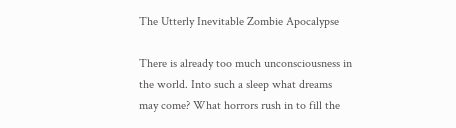The Utterly Inevitable Zombie Apocalypse

There is already too much unconsciousness in the world. Into such a sleep what dreams may come? What horrors rush in to fill the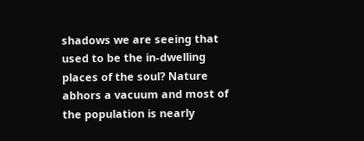shadows we are seeing that used to be the in-dwelling places of the soul? Nature abhors a vacuum and most of the population is nearly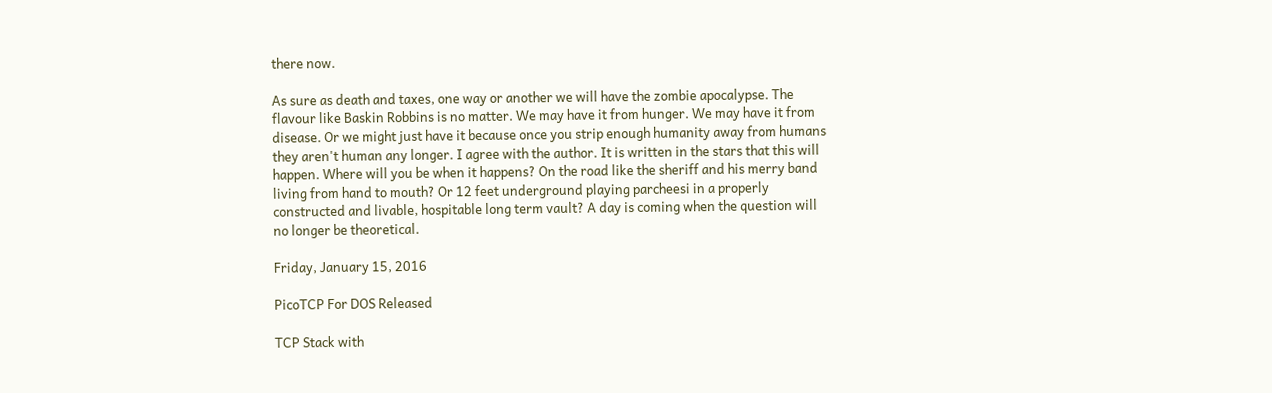there now.

As sure as death and taxes, one way or another we will have the zombie apocalypse. The flavour like Baskin Robbins is no matter. We may have it from hunger. We may have it from disease. Or we might just have it because once you strip enough humanity away from humans they aren't human any longer. I agree with the author. It is written in the stars that this will happen. Where will you be when it happens? On the road like the sheriff and his merry band living from hand to mouth? Or 12 feet underground playing parcheesi in a properly constructed and livable, hospitable long term vault? A day is coming when the question will no longer be theoretical.

Friday, January 15, 2016

PicoTCP For DOS Released

TCP Stack with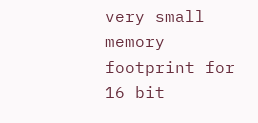very small memory footprint for 16 bit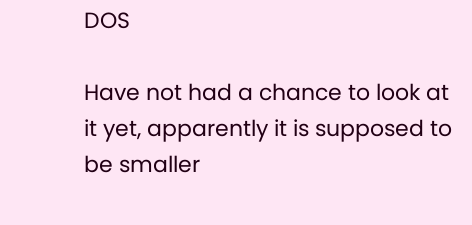DOS

Have not had a chance to look at it yet, apparently it is supposed to be smaller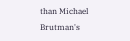than Michael Brutman's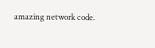amazing network code.